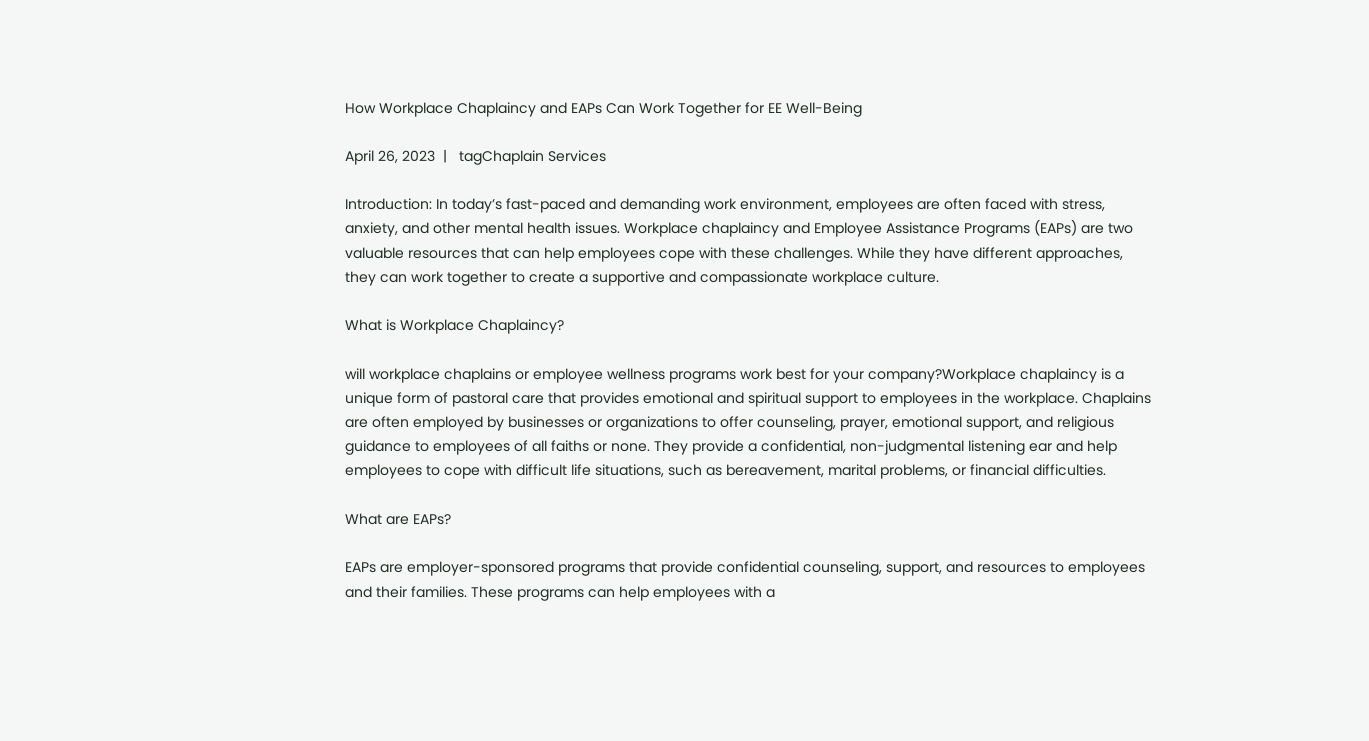How Workplace Chaplaincy and EAPs Can Work Together for EE Well-Being

April 26, 2023  |   tagChaplain Services

Introduction: In today’s fast-paced and demanding work environment, employees are often faced with stress, anxiety, and other mental health issues. Workplace chaplaincy and Employee Assistance Programs (EAPs) are two valuable resources that can help employees cope with these challenges. While they have different approaches, they can work together to create a supportive and compassionate workplace culture.

What is Workplace Chaplaincy?

will workplace chaplains or employee wellness programs work best for your company?Workplace chaplaincy is a unique form of pastoral care that provides emotional and spiritual support to employees in the workplace. Chaplains are often employed by businesses or organizations to offer counseling, prayer, emotional support, and religious guidance to employees of all faiths or none. They provide a confidential, non-judgmental listening ear and help employees to cope with difficult life situations, such as bereavement, marital problems, or financial difficulties.

What are EAPs?

EAPs are employer-sponsored programs that provide confidential counseling, support, and resources to employees and their families. These programs can help employees with a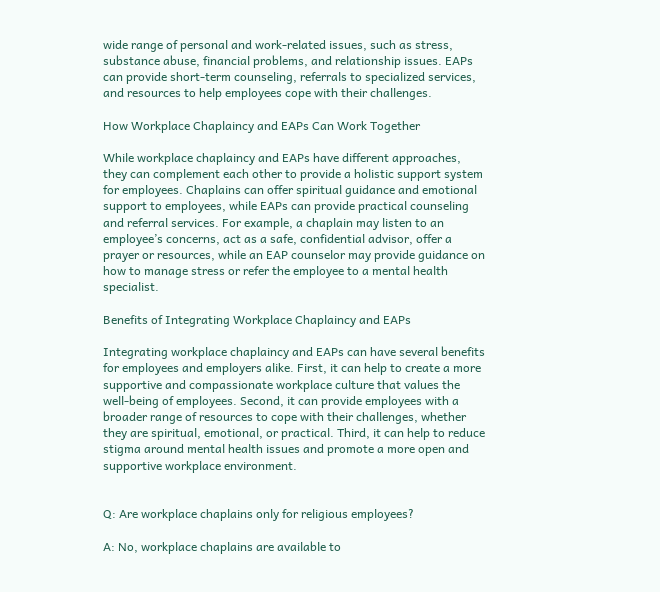wide range of personal and work-related issues, such as stress, substance abuse, financial problems, and relationship issues. EAPs can provide short-term counseling, referrals to specialized services, and resources to help employees cope with their challenges.

How Workplace Chaplaincy and EAPs Can Work Together

While workplace chaplaincy and EAPs have different approaches, they can complement each other to provide a holistic support system for employees. Chaplains can offer spiritual guidance and emotional support to employees, while EAPs can provide practical counseling and referral services. For example, a chaplain may listen to an employee’s concerns, act as a safe, confidential advisor, offer a prayer or resources, while an EAP counselor may provide guidance on how to manage stress or refer the employee to a mental health specialist.

Benefits of Integrating Workplace Chaplaincy and EAPs

Integrating workplace chaplaincy and EAPs can have several benefits for employees and employers alike. First, it can help to create a more supportive and compassionate workplace culture that values the well-being of employees. Second, it can provide employees with a broader range of resources to cope with their challenges, whether they are spiritual, emotional, or practical. Third, it can help to reduce stigma around mental health issues and promote a more open and supportive workplace environment.


Q: Are workplace chaplains only for religious employees?

A: No, workplace chaplains are available to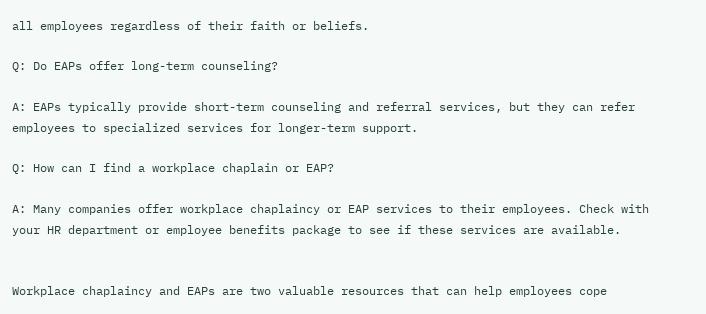all employees regardless of their faith or beliefs.

Q: Do EAPs offer long-term counseling?

A: EAPs typically provide short-term counseling and referral services, but they can refer employees to specialized services for longer-term support.

Q: How can I find a workplace chaplain or EAP?

A: Many companies offer workplace chaplaincy or EAP services to their employees. Check with your HR department or employee benefits package to see if these services are available.


Workplace chaplaincy and EAPs are two valuable resources that can help employees cope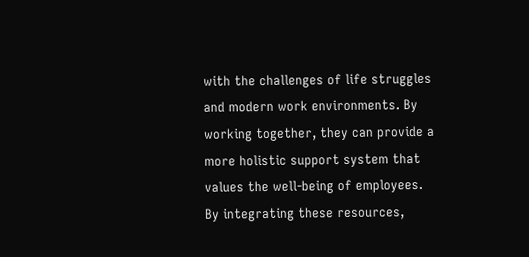with the challenges of life struggles and modern work environments. By working together, they can provide a more holistic support system that values the well-being of employees. By integrating these resources,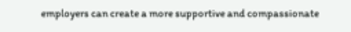employers can create a more supportive and compassionate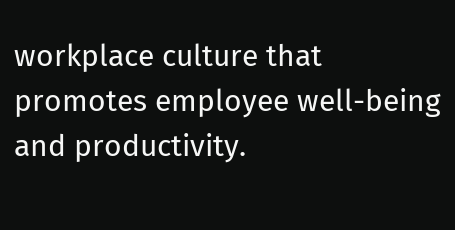workplace culture that promotes employee well-being and productivity.